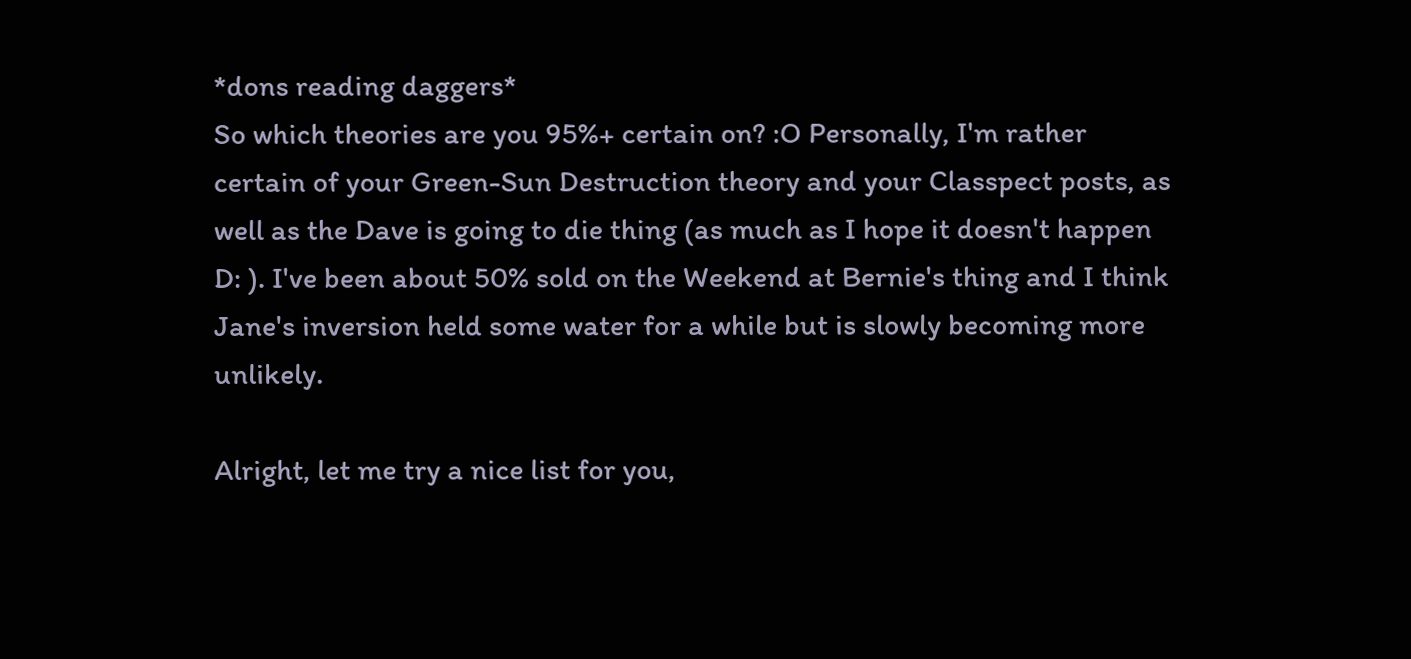*dons reading daggers*
So which theories are you 95%+ certain on? :O Personally, I'm rather certain of your Green-Sun Destruction theory and your Classpect posts, as well as the Dave is going to die thing (as much as I hope it doesn't happen D: ). I've been about 50% sold on the Weekend at Bernie's thing and I think Jane's inversion held some water for a while but is slowly becoming more unlikely.

Alright, let me try a nice list for you,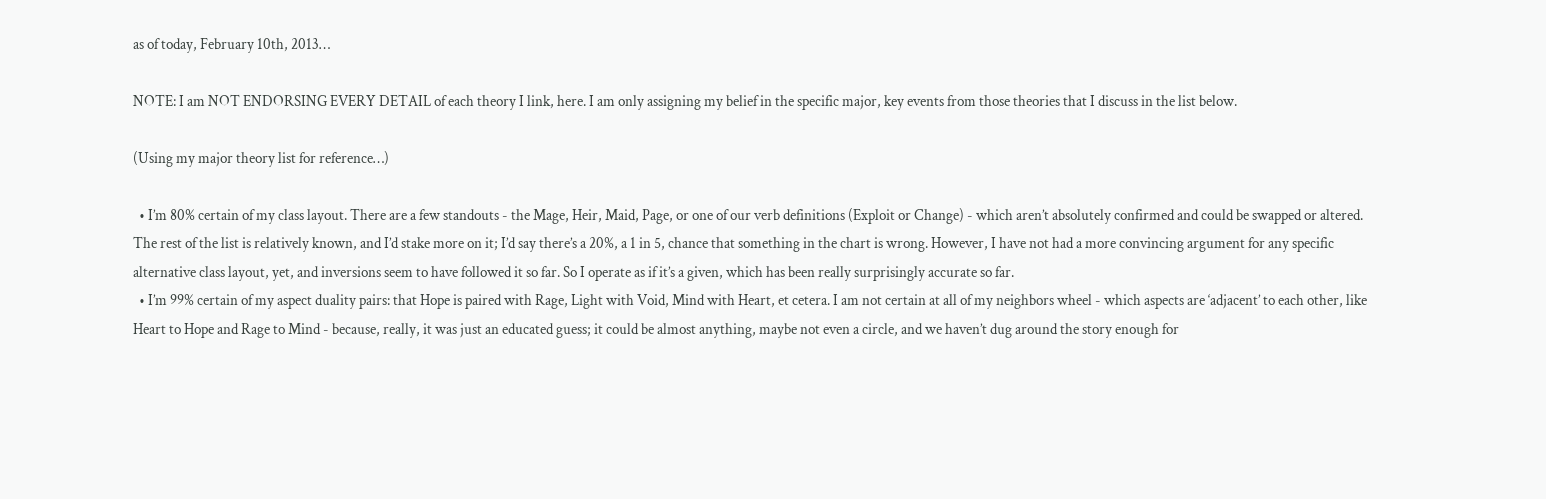as of today, February 10th, 2013…

NOTE: I am NOT ENDORSING EVERY DETAIL of each theory I link, here. I am only assigning my belief in the specific major, key events from those theories that I discuss in the list below.

(Using my major theory list for reference…)

  • I’m 80% certain of my class layout. There are a few standouts - the Mage, Heir, Maid, Page, or one of our verb definitions (Exploit or Change) - which aren’t absolutely confirmed and could be swapped or altered. The rest of the list is relatively known, and I’d stake more on it; I’d say there’s a 20%, a 1 in 5, chance that something in the chart is wrong. However, I have not had a more convincing argument for any specific alternative class layout, yet, and inversions seem to have followed it so far. So I operate as if it’s a given, which has been really surprisingly accurate so far.
  • I’m 99% certain of my aspect duality pairs: that Hope is paired with Rage, Light with Void, Mind with Heart, et cetera. I am not certain at all of my neighbors wheel - which aspects are ‘adjacent’ to each other, like Heart to Hope and Rage to Mind - because, really, it was just an educated guess; it could be almost anything, maybe not even a circle, and we haven’t dug around the story enough for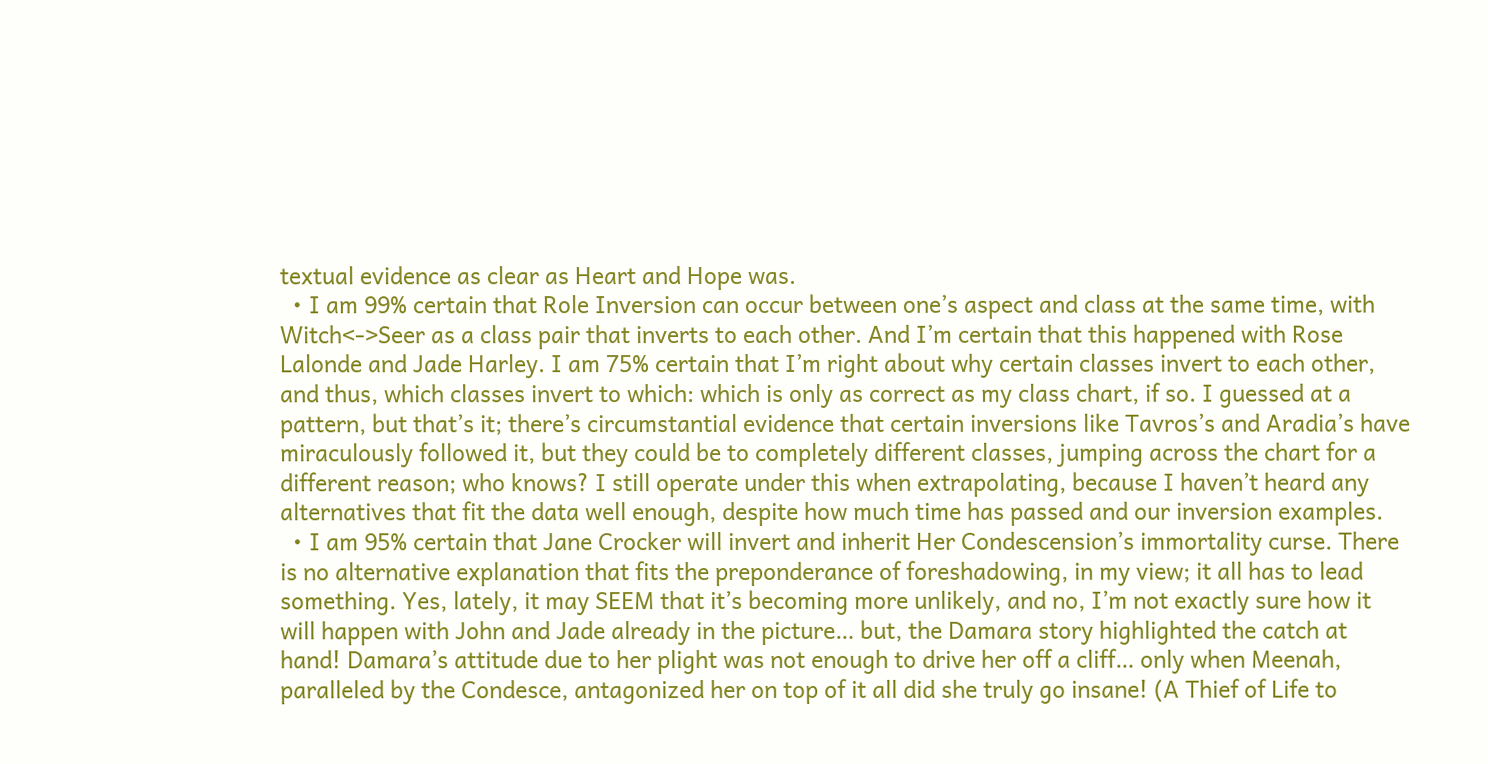textual evidence as clear as Heart and Hope was.
  • I am 99% certain that Role Inversion can occur between one’s aspect and class at the same time, with Witch<->Seer as a class pair that inverts to each other. And I’m certain that this happened with Rose Lalonde and Jade Harley. I am 75% certain that I’m right about why certain classes invert to each other, and thus, which classes invert to which: which is only as correct as my class chart, if so. I guessed at a pattern, but that’s it; there’s circumstantial evidence that certain inversions like Tavros’s and Aradia’s have miraculously followed it, but they could be to completely different classes, jumping across the chart for a different reason; who knows? I still operate under this when extrapolating, because I haven’t heard any alternatives that fit the data well enough, despite how much time has passed and our inversion examples.
  • I am 95% certain that Jane Crocker will invert and inherit Her Condescension’s immortality curse. There is no alternative explanation that fits the preponderance of foreshadowing, in my view; it all has to lead something. Yes, lately, it may SEEM that it’s becoming more unlikely, and no, I’m not exactly sure how it will happen with John and Jade already in the picture… but, the Damara story highlighted the catch at hand! Damara’s attitude due to her plight was not enough to drive her off a cliff… only when Meenah, paralleled by the Condesce, antagonized her on top of it all did she truly go insane! (A Thief of Life to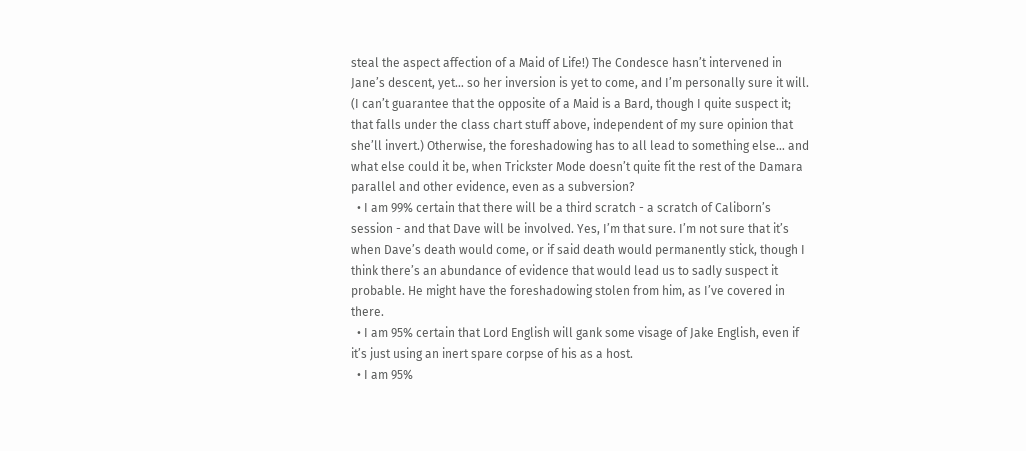steal the aspect affection of a Maid of Life!) The Condesce hasn’t intervened in Jane’s descent, yet… so her inversion is yet to come, and I’m personally sure it will. (I can’t guarantee that the opposite of a Maid is a Bard, though I quite suspect it; that falls under the class chart stuff above, independent of my sure opinion that she’ll invert.) Otherwise, the foreshadowing has to all lead to something else… and what else could it be, when Trickster Mode doesn’t quite fit the rest of the Damara parallel and other evidence, even as a subversion?
  • I am 99% certain that there will be a third scratch - a scratch of Caliborn’s session - and that Dave will be involved. Yes, I’m that sure. I’m not sure that it’s when Dave’s death would come, or if said death would permanently stick, though I think there’s an abundance of evidence that would lead us to sadly suspect it probable. He might have the foreshadowing stolen from him, as I’ve covered in there.
  • I am 95% certain that Lord English will gank some visage of Jake English, even if it’s just using an inert spare corpse of his as a host.
  • I am 95%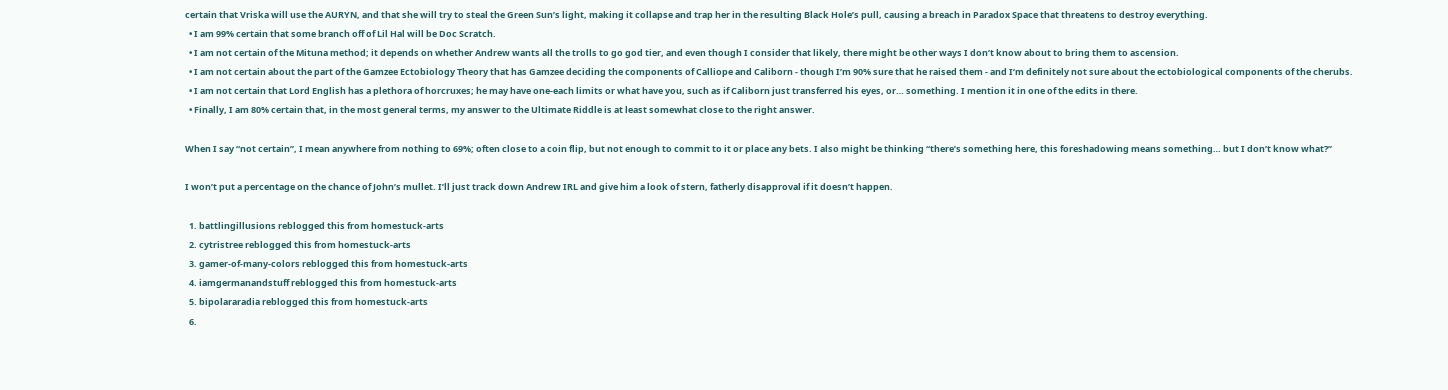certain that Vriska will use the AURYN, and that she will try to steal the Green Sun’s light, making it collapse and trap her in the resulting Black Hole’s pull, causing a breach in Paradox Space that threatens to destroy everything.
  • I am 99% certain that some branch off of Lil Hal will be Doc Scratch.
  • I am not certain of the Mituna method; it depends on whether Andrew wants all the trolls to go god tier, and even though I consider that likely, there might be other ways I don’t know about to bring them to ascension.
  • I am not certain about the part of the Gamzee Ectobiology Theory that has Gamzee deciding the components of Calliope and Caliborn - though I’m 90% sure that he raised them - and I’m definitely not sure about the ectobiological components of the cherubs.
  • I am not certain that Lord English has a plethora of horcruxes; he may have one-each limits or what have you, such as if Caliborn just transferred his eyes, or… something. I mention it in one of the edits in there.
  • Finally, I am 80% certain that, in the most general terms, my answer to the Ultimate Riddle is at least somewhat close to the right answer.

When I say “not certain”, I mean anywhere from nothing to 69%; often close to a coin flip, but not enough to commit to it or place any bets. I also might be thinking “there’s something here, this foreshadowing means something… but I don’t know what?”

I won’t put a percentage on the chance of John’s mullet. I’ll just track down Andrew IRL and give him a look of stern, fatherly disapproval if it doesn’t happen.

  1. battlingillusions reblogged this from homestuck-arts
  2. cytristree reblogged this from homestuck-arts
  3. gamer-of-many-colors reblogged this from homestuck-arts
  4. iamgermanandstuff reblogged this from homestuck-arts
  5. bipolararadia reblogged this from homestuck-arts
  6.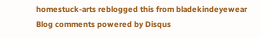homestuck-arts reblogged this from bladekindeyewear
Blog comments powered by Disqus